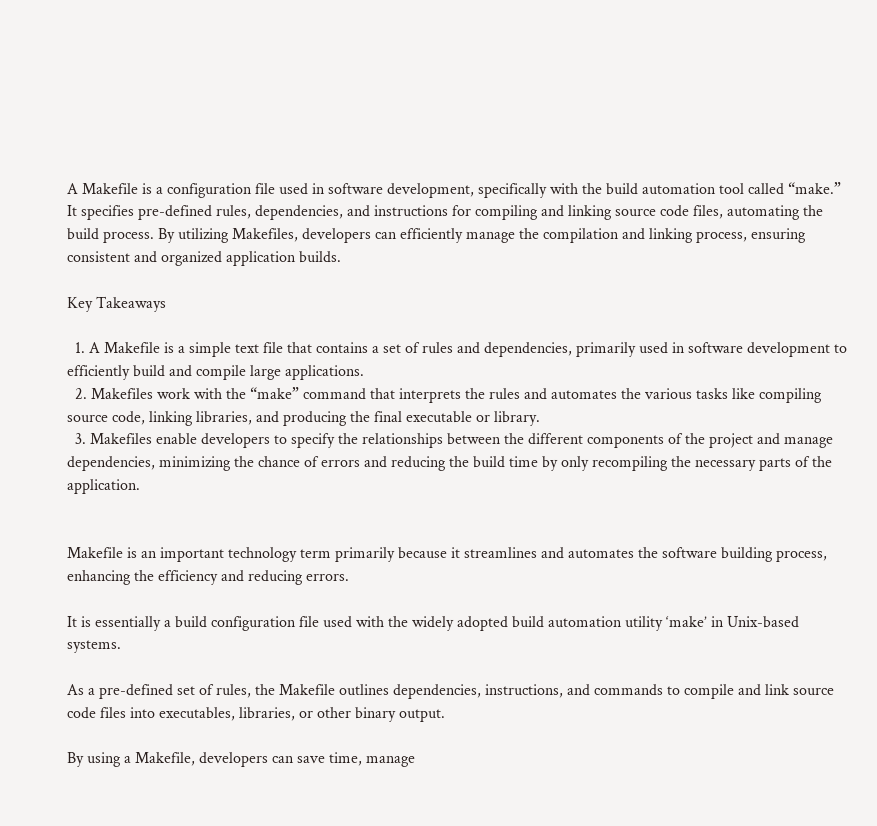A Makefile is a configuration file used in software development, specifically with the build automation tool called “make.” It specifies pre-defined rules, dependencies, and instructions for compiling and linking source code files, automating the build process. By utilizing Makefiles, developers can efficiently manage the compilation and linking process, ensuring consistent and organized application builds.

Key Takeaways

  1. A Makefile is a simple text file that contains a set of rules and dependencies, primarily used in software development to efficiently build and compile large applications.
  2. Makefiles work with the “make” command that interprets the rules and automates the various tasks like compiling source code, linking libraries, and producing the final executable or library.
  3. Makefiles enable developers to specify the relationships between the different components of the project and manage dependencies, minimizing the chance of errors and reducing the build time by only recompiling the necessary parts of the application.


Makefile is an important technology term primarily because it streamlines and automates the software building process, enhancing the efficiency and reducing errors.

It is essentially a build configuration file used with the widely adopted build automation utility ‘make’ in Unix-based systems.

As a pre-defined set of rules, the Makefile outlines dependencies, instructions, and commands to compile and link source code files into executables, libraries, or other binary output.

By using a Makefile, developers can save time, manage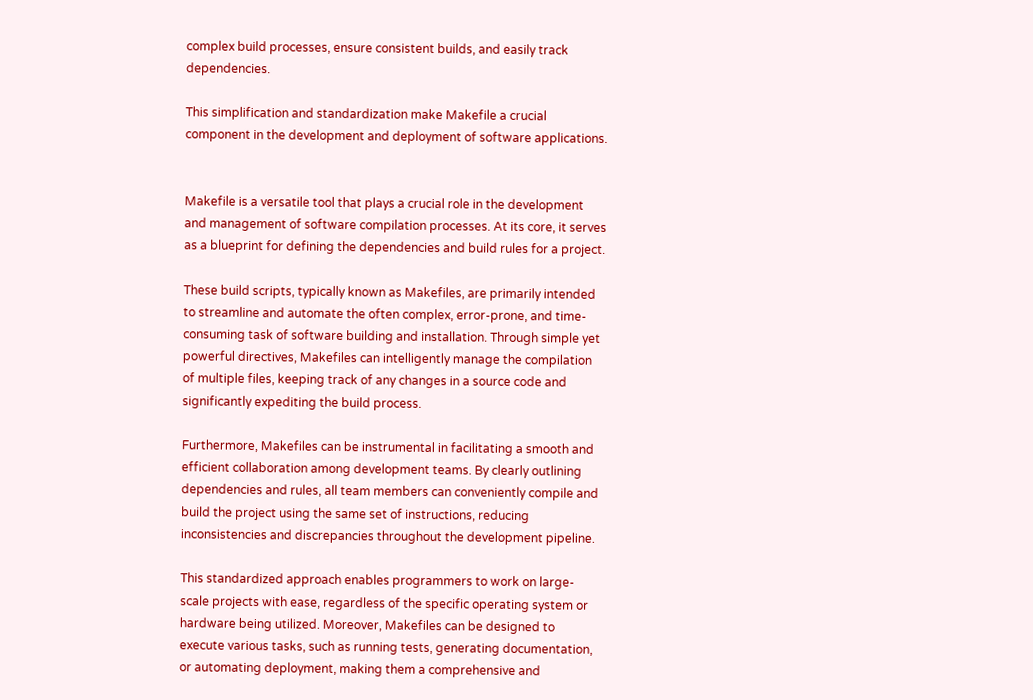complex build processes, ensure consistent builds, and easily track dependencies.

This simplification and standardization make Makefile a crucial component in the development and deployment of software applications.


Makefile is a versatile tool that plays a crucial role in the development and management of software compilation processes. At its core, it serves as a blueprint for defining the dependencies and build rules for a project.

These build scripts, typically known as Makefiles, are primarily intended to streamline and automate the often complex, error-prone, and time-consuming task of software building and installation. Through simple yet powerful directives, Makefiles can intelligently manage the compilation of multiple files, keeping track of any changes in a source code and significantly expediting the build process.

Furthermore, Makefiles can be instrumental in facilitating a smooth and efficient collaboration among development teams. By clearly outlining dependencies and rules, all team members can conveniently compile and build the project using the same set of instructions, reducing inconsistencies and discrepancies throughout the development pipeline.

This standardized approach enables programmers to work on large-scale projects with ease, regardless of the specific operating system or hardware being utilized. Moreover, Makefiles can be designed to execute various tasks, such as running tests, generating documentation, or automating deployment, making them a comprehensive and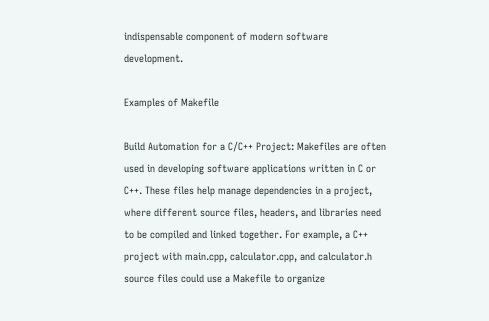indispensable component of modern software development.

Examples of Makefile

Build Automation for a C/C++ Project: Makefiles are often used in developing software applications written in C or C++. These files help manage dependencies in a project, where different source files, headers, and libraries need to be compiled and linked together. For example, a C++ project with main.cpp, calculator.cpp, and calculator.h source files could use a Makefile to organize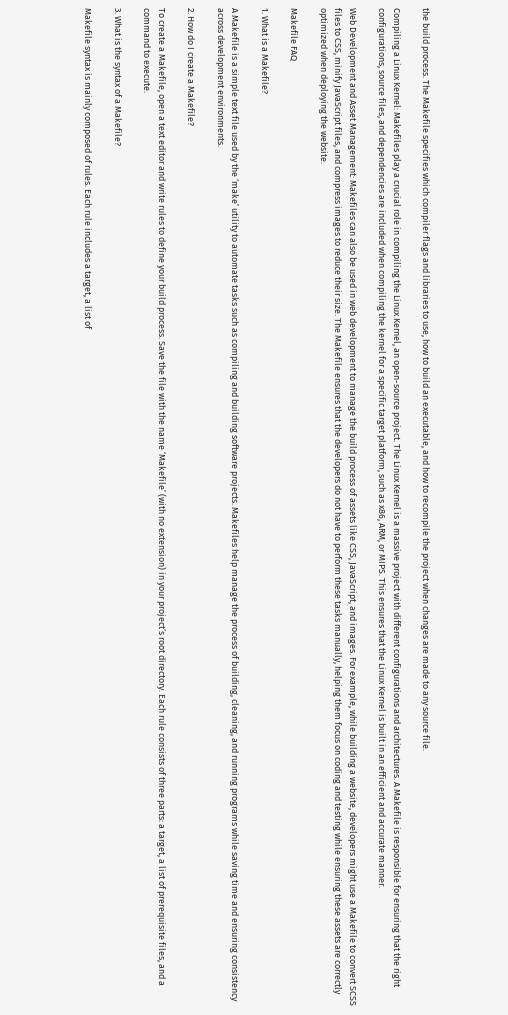the build process. The Makefile specifies which compiler flags and libraries to use, how to build an executable, and how to recompile the project when changes are made to any source file.

Compiling a Linux Kernel: Makefiles play a crucial role in compiling the Linux Kernel, an open-source project. The Linux Kernel is a massive project with different configurations and architectures. A Makefile is responsible for ensuring that the right configurations, source files, and dependencies are included when compiling the kernel for a specific target platform, such as x86, ARM, or MIPS. This ensures that the Linux Kernel is built in an efficient and accurate manner.

Web Development and Asset Management: Makefiles can also be used in web development to manage the build process of assets like CSS, JavaScript, and images. For example, while building a website, developers might use a Makefile to convert SCSS files to CSS, minify JavaScript files, and compress images to reduce their size. The Makefile ensures that the developers do not have to perform these tasks manually, helping them focus on coding and testing while ensuring these assets are correctly optimized when deploying the website.

Makefile FAQ

1. What is a Makefile?

A Makefile is a simple text file used by the ‘make’ utility to automate tasks such as compiling and building software projects. Makefiles help manage the process of building, cleaning, and running programs while saving time and ensuring consistency across development environments.

2. How do I create a Makefile?

To create a Makefile, open a text editor and write rules to define your build process. Save the file with the name ‘Makefile’ (with no extension) in your project’s root directory. Each rule consists of three parts: a target, a list of prerequisite files, and a command to execute.

3. What is the syntax of a Makefile?

Makefile syntax is mainly composed of rules. Each rule includes a target, a list of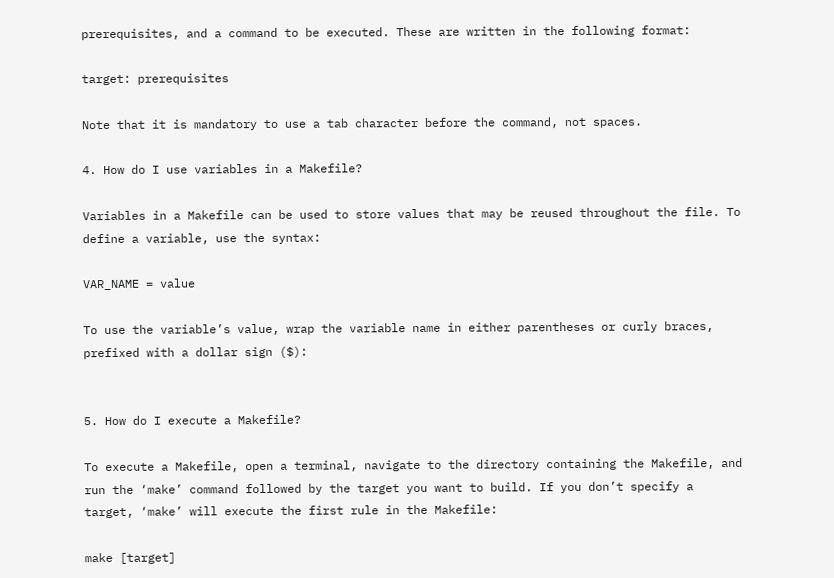prerequisites, and a command to be executed. These are written in the following format:

target: prerequisites

Note that it is mandatory to use a tab character before the command, not spaces.

4. How do I use variables in a Makefile?

Variables in a Makefile can be used to store values that may be reused throughout the file. To define a variable, use the syntax:

VAR_NAME = value

To use the variable’s value, wrap the variable name in either parentheses or curly braces, prefixed with a dollar sign ($):


5. How do I execute a Makefile?

To execute a Makefile, open a terminal, navigate to the directory containing the Makefile, and run the ‘make’ command followed by the target you want to build. If you don’t specify a target, ‘make’ will execute the first rule in the Makefile:

make [target]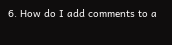6. How do I add comments to a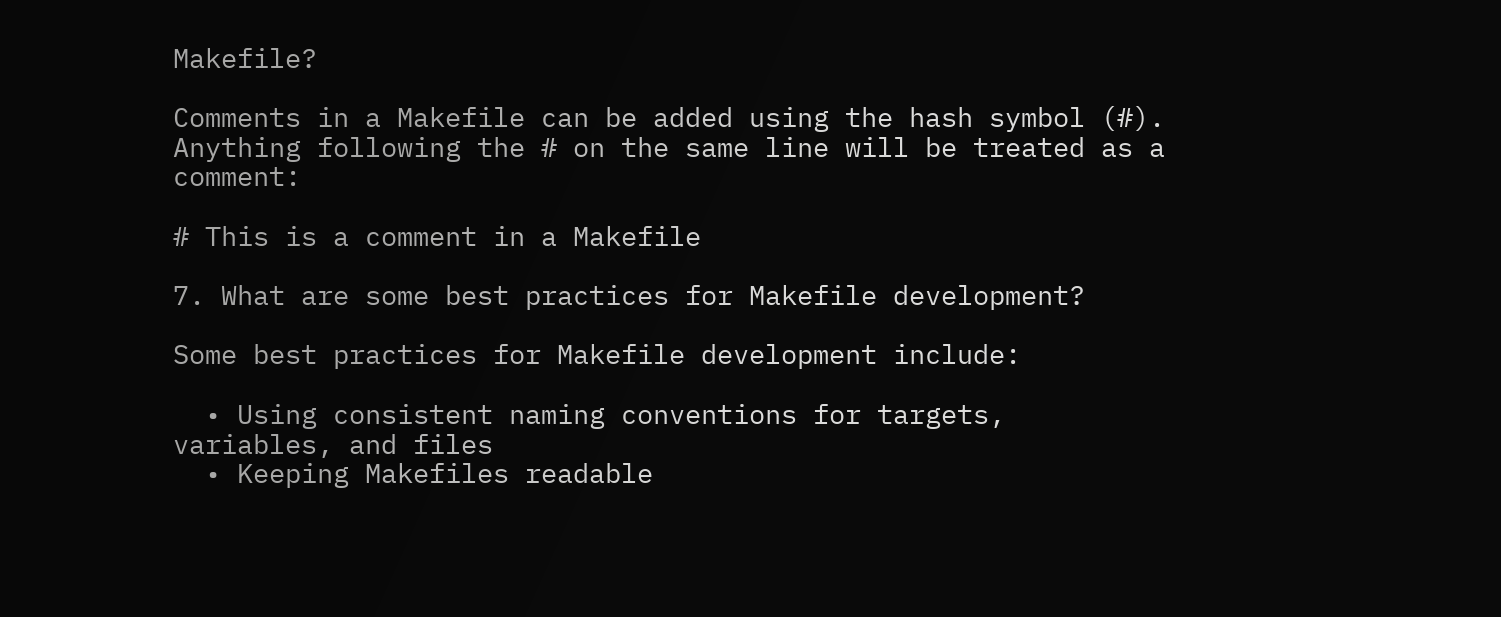Makefile?

Comments in a Makefile can be added using the hash symbol (#). Anything following the # on the same line will be treated as a comment:

# This is a comment in a Makefile

7. What are some best practices for Makefile development?

Some best practices for Makefile development include:

  • Using consistent naming conventions for targets, variables, and files
  • Keeping Makefiles readable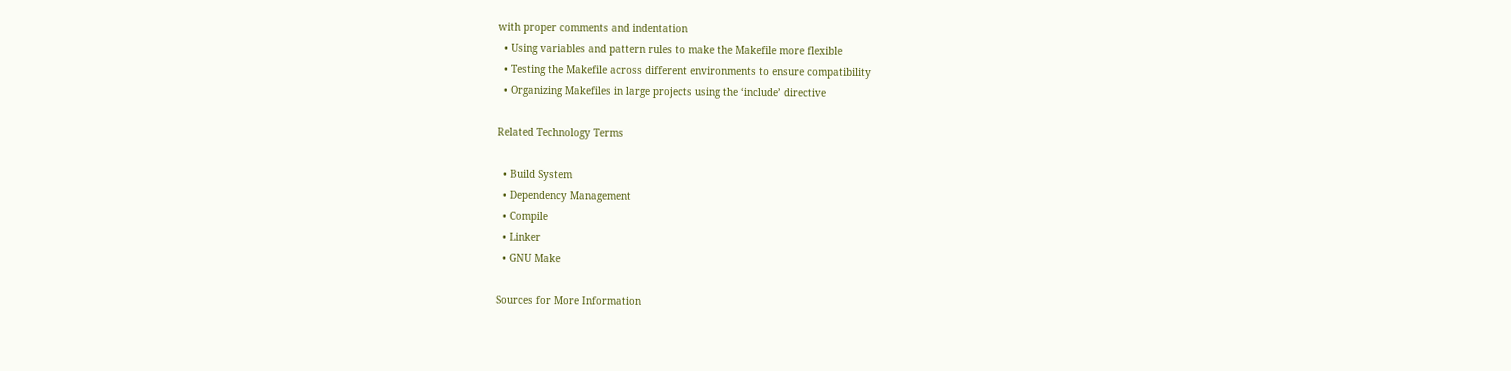with proper comments and indentation
  • Using variables and pattern rules to make the Makefile more flexible
  • Testing the Makefile across different environments to ensure compatibility
  • Organizing Makefiles in large projects using the ‘include’ directive

Related Technology Terms

  • Build System
  • Dependency Management
  • Compile
  • Linker
  • GNU Make

Sources for More Information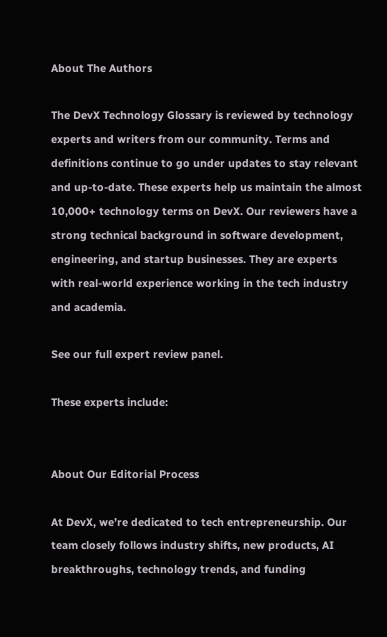About The Authors

The DevX Technology Glossary is reviewed by technology experts and writers from our community. Terms and definitions continue to go under updates to stay relevant and up-to-date. These experts help us maintain the almost 10,000+ technology terms on DevX. Our reviewers have a strong technical background in software development, engineering, and startup businesses. They are experts with real-world experience working in the tech industry and academia.

See our full expert review panel.

These experts include:


About Our Editorial Process

At DevX, we’re dedicated to tech entrepreneurship. Our team closely follows industry shifts, new products, AI breakthroughs, technology trends, and funding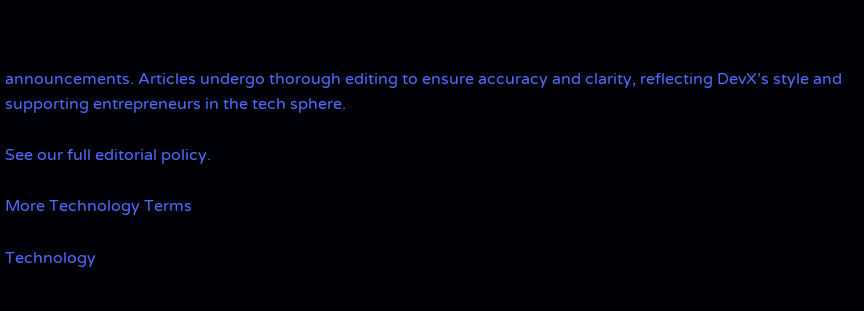announcements. Articles undergo thorough editing to ensure accuracy and clarity, reflecting DevX’s style and supporting entrepreneurs in the tech sphere.

See our full editorial policy.

More Technology Terms

Technology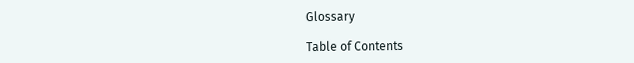Glossary

Table of Contents